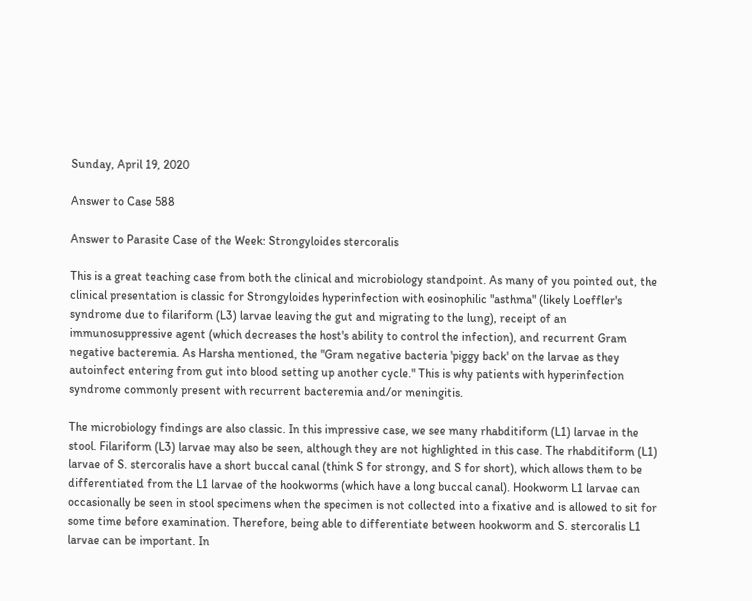Sunday, April 19, 2020

Answer to Case 588

Answer to Parasite Case of the Week: Strongyloides stercoralis

This is a great teaching case from both the clinical and microbiology standpoint. As many of you pointed out, the clinical presentation is classic for Strongyloides hyperinfection with eosinophilic "asthma" (likely Loeffler's syndrome due to filariform (L3) larvae leaving the gut and migrating to the lung), receipt of an immunosuppressive agent (which decreases the host's ability to control the infection), and recurrent Gram negative bacteremia. As Harsha mentioned, the "Gram negative bacteria 'piggy back' on the larvae as they autoinfect entering from gut into blood setting up another cycle." This is why patients with hyperinfection syndrome commonly present with recurrent bacteremia and/or meningitis.

The microbiology findings are also classic. In this impressive case, we see many rhabditiform (L1) larvae in the stool. Filariform (L3) larvae may also be seen, although they are not highlighted in this case. The rhabditiform (L1) larvae of S. stercoralis have a short buccal canal (think S for strongy, and S for short), which allows them to be differentiated from the L1 larvae of the hookworms (which have a long buccal canal). Hookworm L1 larvae can occasionally be seen in stool specimens when the specimen is not collected into a fixative and is allowed to sit for some time before examination. Therefore, being able to differentiate between hookworm and S. stercoralis L1 larvae can be important. In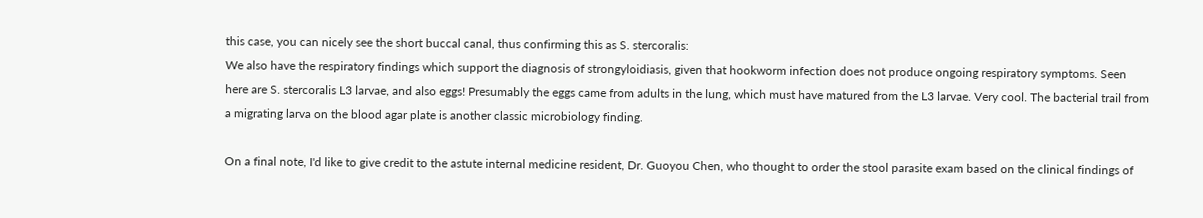this case, you can nicely see the short buccal canal, thus confirming this as S. stercoralis:
We also have the respiratory findings which support the diagnosis of strongyloidiasis, given that hookworm infection does not produce ongoing respiratory symptoms. Seen here are S. stercoralis L3 larvae, and also eggs! Presumably the eggs came from adults in the lung, which must have matured from the L3 larvae. Very cool. The bacterial trail from a migrating larva on the blood agar plate is another classic microbiology finding.

On a final note, I'd like to give credit to the astute internal medicine resident, Dr. Guoyou Chen, who thought to order the stool parasite exam based on the clinical findings of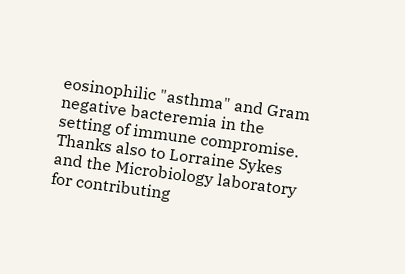eosinophilic "asthma" and Gram negative bacteremia in the setting of immune compromise. Thanks also to Lorraine Sykes and the Microbiology laboratory for contributing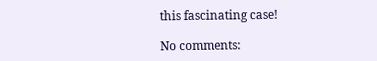this fascinating case!

No comments: